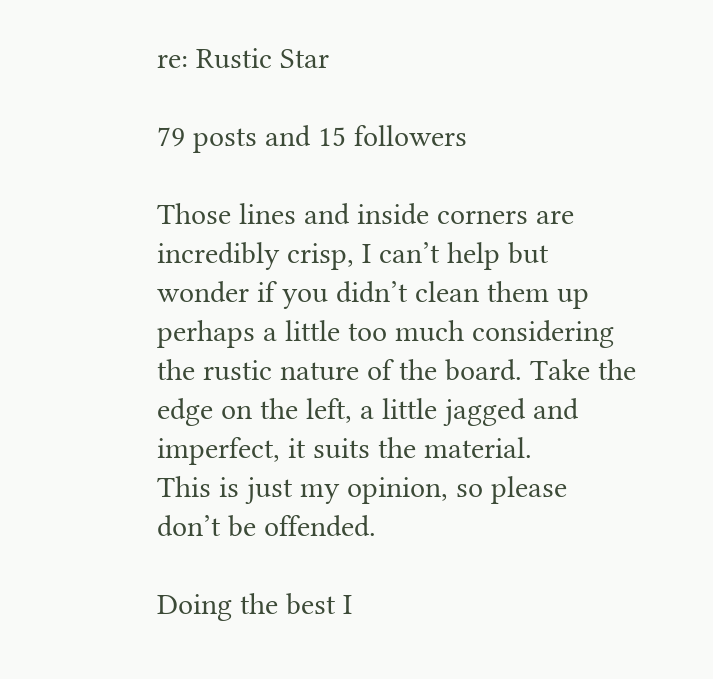re: Rustic Star

79 posts and 15 followers

Those lines and inside corners are incredibly crisp, I can’t help but wonder if you didn’t clean them up perhaps a little too much considering the rustic nature of the board. Take the edge on the left, a little jagged and imperfect, it suits the material.
This is just my opinion, so please don’t be offended.

Doing the best I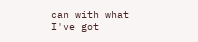can with what I've got